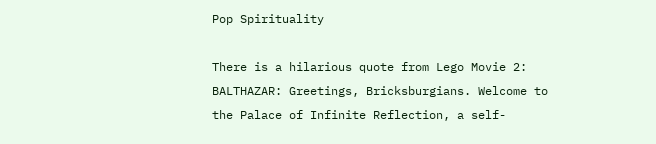Pop Spirituality

There is a hilarious quote from Lego Movie 2: BALTHAZAR: Greetings, Bricksburgians. Welcome to the Palace of Infinite Reflection, a self-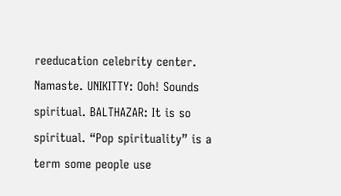reeducation celebrity center. Namaste. UNIKITTY: Ooh! Sounds spiritual. BALTHAZAR: It is so spiritual. “Pop spirituality” is a term some people use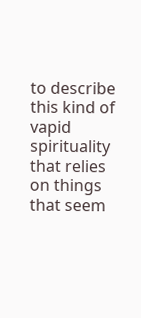to describe this kind of vapid spirituality that relies on things that seem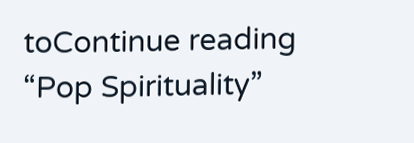toContinue reading “Pop Spirituality”